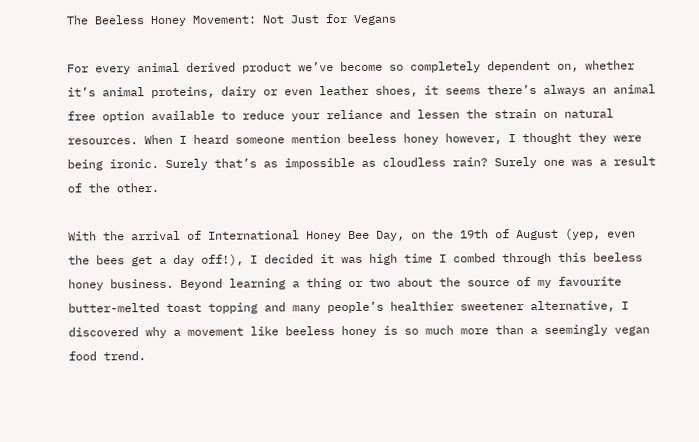The Beeless Honey Movement: Not Just for Vegans

For every animal derived product we’ve become so completely dependent on, whether it’s animal proteins, dairy or even leather shoes, it seems there’s always an animal free option available to reduce your reliance and lessen the strain on natural resources. When I heard someone mention beeless honey however, I thought they were being ironic. Surely that’s as impossible as cloudless rain? Surely one was a result of the other.

With the arrival of International Honey Bee Day, on the 19th of August (yep, even the bees get a day off!), I decided it was high time I combed through this beeless honey business. Beyond learning a thing or two about the source of my favourite butter-melted toast topping and many people’s healthier sweetener alternative, I discovered why a movement like beeless honey is so much more than a seemingly vegan food trend.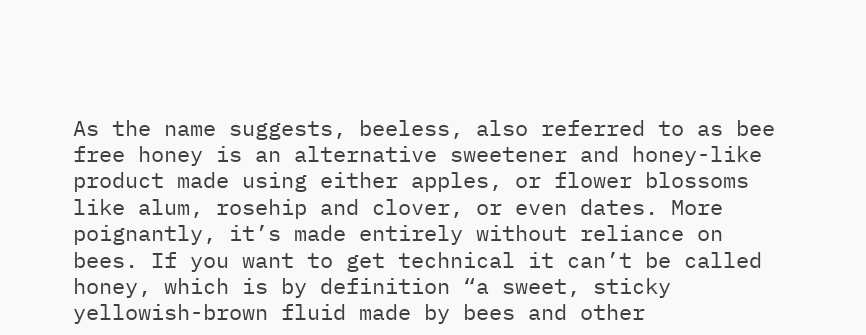As the name suggests, beeless, also referred to as bee free honey is an alternative sweetener and honey-like product made using either apples, or flower blossoms like alum, rosehip and clover, or even dates. More poignantly, it’s made entirely without reliance on bees. If you want to get technical it can’t be called honey, which is by definition “a sweet, sticky yellowish-brown fluid made by bees and other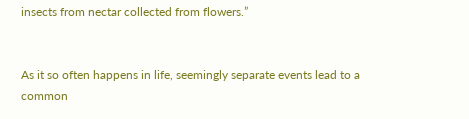insects from nectar collected from flowers.”


As it so often happens in life, seemingly separate events lead to a common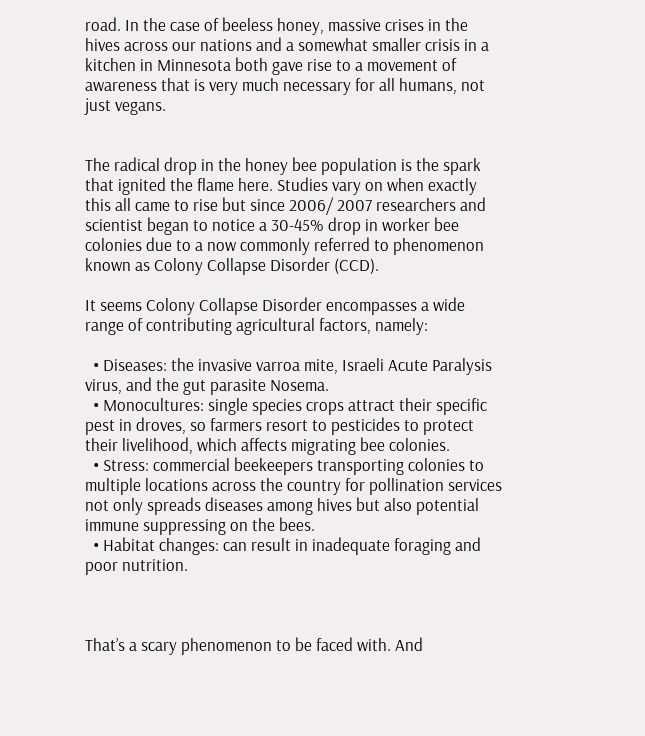road. In the case of beeless honey, massive crises in the hives across our nations and a somewhat smaller crisis in a kitchen in Minnesota both gave rise to a movement of awareness that is very much necessary for all humans, not just vegans.


The radical drop in the honey bee population is the spark that ignited the flame here. Studies vary on when exactly this all came to rise but since 2006/ 2007 researchers and scientist began to notice a 30-45% drop in worker bee colonies due to a now commonly referred to phenomenon known as Colony Collapse Disorder (CCD).

It seems Colony Collapse Disorder encompasses a wide range of contributing agricultural factors, namely:

  • Diseases: the invasive varroa mite, Israeli Acute Paralysis virus, and the gut parasite Nosema.
  • Monocultures: single species crops attract their specific pest in droves, so farmers resort to pesticides to protect their livelihood, which affects migrating bee colonies.
  • Stress: commercial beekeepers transporting colonies to multiple locations across the country for pollination services not only spreads diseases among hives but also potential immune suppressing on the bees.
  • Habitat changes: can result in inadequate foraging and poor nutrition.



That’s a scary phenomenon to be faced with. And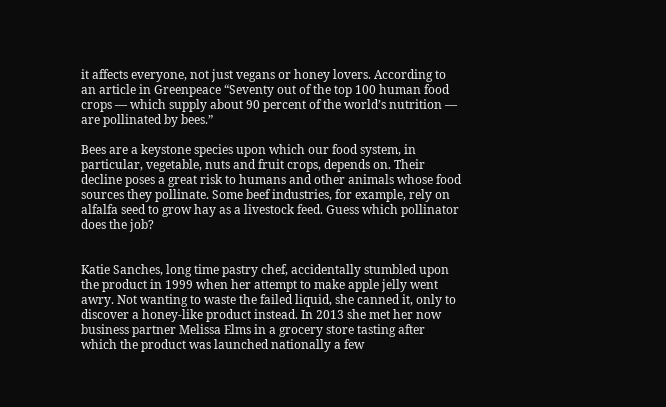it affects everyone, not just vegans or honey lovers. According to an article in Greenpeace “Seventy out of the top 100 human food crops — which supply about 90 percent of the world’s nutrition — are pollinated by bees.”

Bees are a keystone species upon which our food system, in particular, vegetable, nuts and fruit crops, depends on. Their decline poses a great risk to humans and other animals whose food sources they pollinate. Some beef industries, for example, rely on alfalfa seed to grow hay as a livestock feed. Guess which pollinator does the job?


Katie Sanches, long time pastry chef, accidentally stumbled upon the product in 1999 when her attempt to make apple jelly went awry. Not wanting to waste the failed liquid, she canned it, only to discover a honey-like product instead. In 2013 she met her now business partner Melissa Elms in a grocery store tasting after which the product was launched nationally a few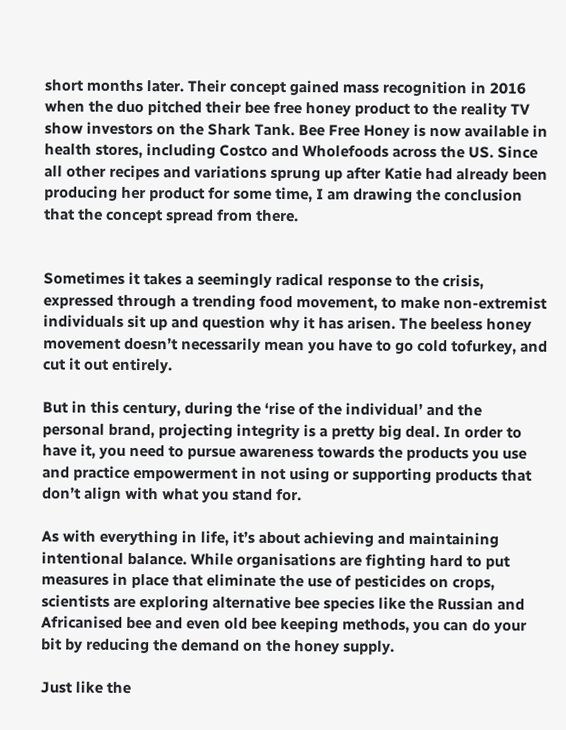short months later. Their concept gained mass recognition in 2016 when the duo pitched their bee free honey product to the reality TV show investors on the Shark Tank. Bee Free Honey is now available in health stores, including Costco and Wholefoods across the US. Since all other recipes and variations sprung up after Katie had already been producing her product for some time, I am drawing the conclusion that the concept spread from there.


Sometimes it takes a seemingly radical response to the crisis, expressed through a trending food movement, to make non-extremist individuals sit up and question why it has arisen. The beeless honey movement doesn’t necessarily mean you have to go cold tofurkey, and cut it out entirely.

But in this century, during the ‘rise of the individual’ and the personal brand, projecting integrity is a pretty big deal. In order to have it, you need to pursue awareness towards the products you use and practice empowerment in not using or supporting products that don’t align with what you stand for.

As with everything in life, it’s about achieving and maintaining intentional balance. While organisations are fighting hard to put measures in place that eliminate the use of pesticides on crops, scientists are exploring alternative bee species like the Russian and Africanised bee and even old bee keeping methods, you can do your bit by reducing the demand on the honey supply.

Just like the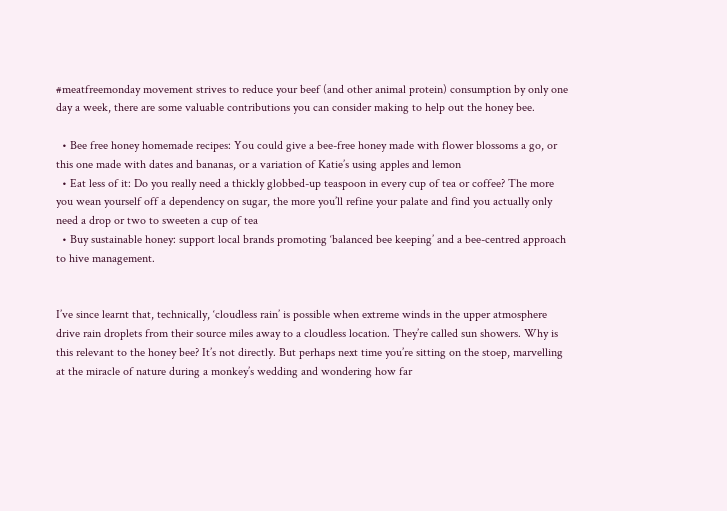#meatfreemonday movement strives to reduce your beef (and other animal protein) consumption by only one day a week, there are some valuable contributions you can consider making to help out the honey bee.

  • Bee free honey homemade recipes: You could give a bee-free honey made with flower blossoms a go, or this one made with dates and bananas, or a variation of Katie’s using apples and lemon
  • Eat less of it: Do you really need a thickly globbed-up teaspoon in every cup of tea or coffee? The more you wean yourself off a dependency on sugar, the more you’ll refine your palate and find you actually only need a drop or two to sweeten a cup of tea
  • Buy sustainable honey: support local brands promoting ‘balanced bee keeping’ and a bee-centred approach to hive management.


I’ve since learnt that, technically, ‘cloudless rain’ is possible when extreme winds in the upper atmosphere drive rain droplets from their source miles away to a cloudless location. They’re called sun showers. Why is this relevant to the honey bee? It’s not directly. But perhaps next time you’re sitting on the stoep, marvelling at the miracle of nature during a monkey’s wedding and wondering how far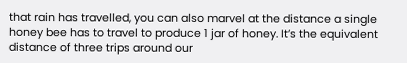that rain has travelled, you can also marvel at the distance a single honey bee has to travel to produce 1 jar of honey. It’s the equivalent distance of three trips around our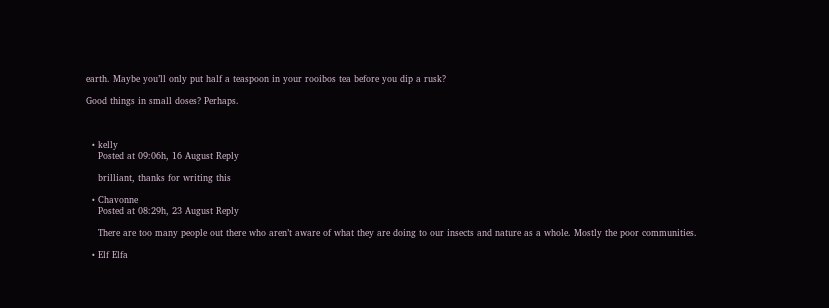earth. Maybe you’ll only put half a teaspoon in your rooibos tea before you dip a rusk?

Good things in small doses? Perhaps.



  • kelly
    Posted at 09:06h, 16 August Reply

    brilliant, thanks for writing this

  • Chavonne
    Posted at 08:29h, 23 August Reply

    There are too many people out there who aren’t aware of what they are doing to our insects and nature as a whole. Mostly the poor communities.

  • Elf Elfa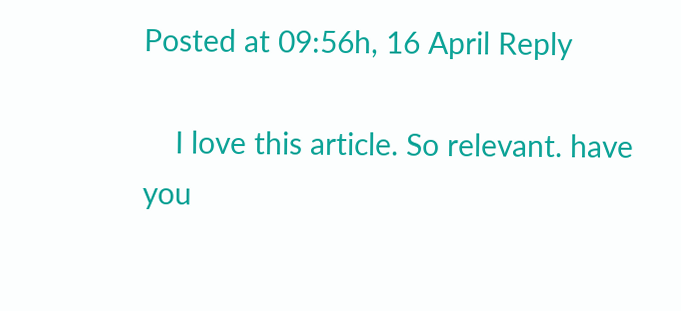Posted at 09:56h, 16 April Reply

    I love this article. So relevant. have you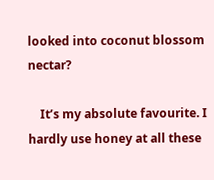looked into coconut blossom nectar?

    It’s my absolute favourite. I hardly use honey at all these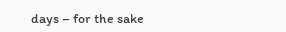days – for the sake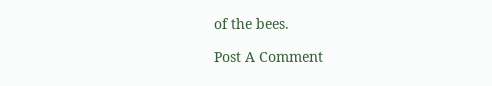of the bees.

Post A Comment